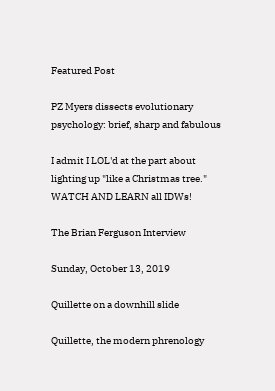Featured Post

PZ Myers dissects evolutionary psychology: brief, sharp and fabulous

I admit I LOL'd at the part about lighting up "like a Christmas tree." WATCH AND LEARN all IDWs!

The Brian Ferguson Interview

Sunday, October 13, 2019

Quillette on a downhill slide

Quillette, the modern phrenology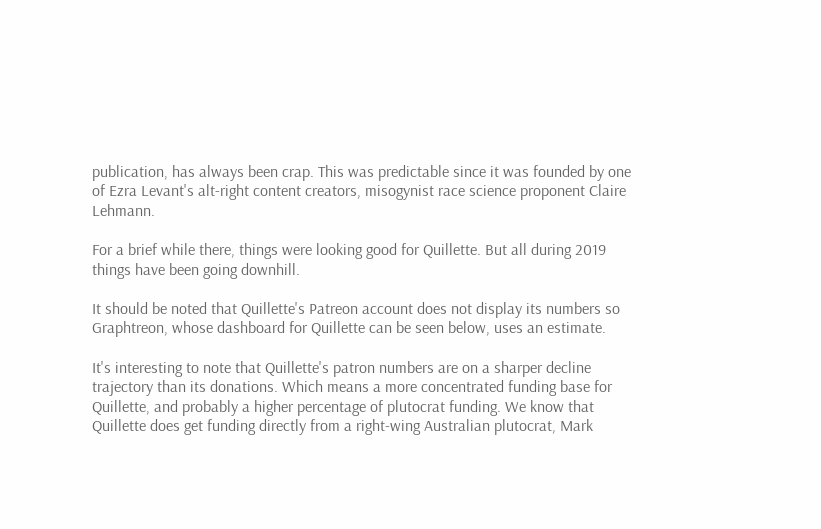publication, has always been crap. This was predictable since it was founded by one of Ezra Levant's alt-right content creators, misogynist race science proponent Claire Lehmann.

For a brief while there, things were looking good for Quillette. But all during 2019 things have been going downhill.

It should be noted that Quillette's Patreon account does not display its numbers so Graphtreon, whose dashboard for Quillette can be seen below, uses an estimate.

It's interesting to note that Quillette's patron numbers are on a sharper decline trajectory than its donations. Which means a more concentrated funding base for Quillette, and probably a higher percentage of plutocrat funding. We know that Quillette does get funding directly from a right-wing Australian plutocrat, Mark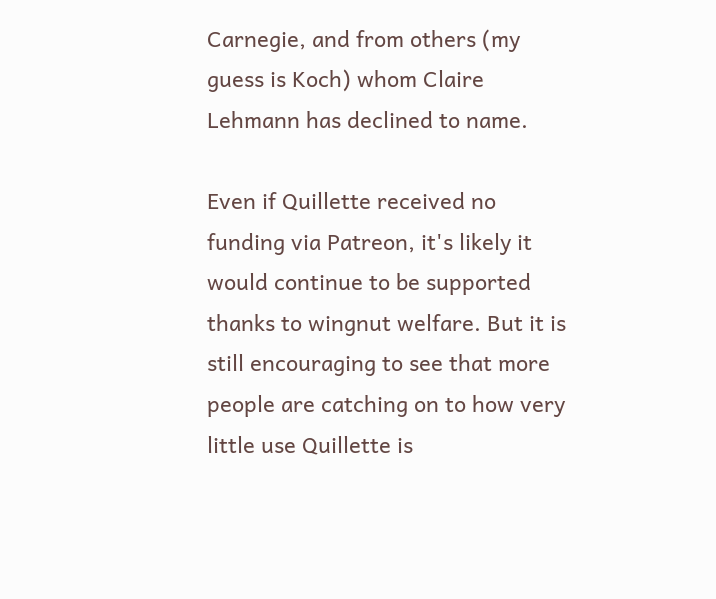Carnegie, and from others (my guess is Koch) whom Claire Lehmann has declined to name.

Even if Quillette received no funding via Patreon, it's likely it would continue to be supported thanks to wingnut welfare. But it is still encouraging to see that more people are catching on to how very little use Quillette is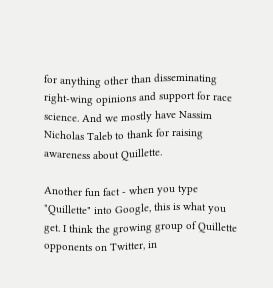for anything other than disseminating right-wing opinions and support for race science. And we mostly have Nassim Nicholas Taleb to thank for raising awareness about Quillette.

Another fun fact - when you type "Quillette" into Google, this is what you get. I think the growing group of Quillette opponents on Twitter, in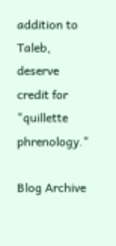addition to Taleb, deserve credit for "quillette phrenology."

Blog Archive